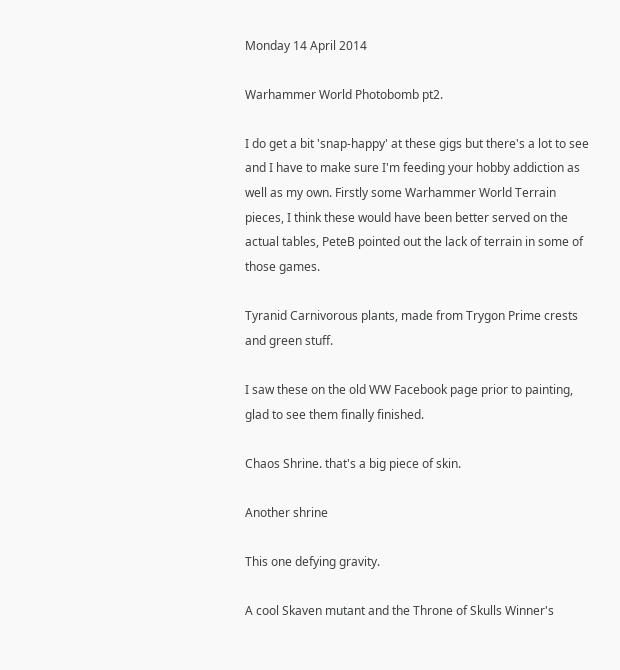Monday 14 April 2014

Warhammer World Photobomb pt2.

I do get a bit 'snap-happy' at these gigs but there's a lot to see and I have to make sure I'm feeding your hobby addiction as well as my own. Firstly some Warhammer World Terrain pieces, I think these would have been better served on the actual tables, PeteB pointed out the lack of terrain in some of those games.

Tyranid Carnivorous plants, made from Trygon Prime crests and green stuff.

I saw these on the old WW Facebook page prior to painting, glad to see them finally finished.

Chaos Shrine. that's a big piece of skin.

Another shrine

This one defying gravity.

A cool Skaven mutant and the Throne of Skulls Winner's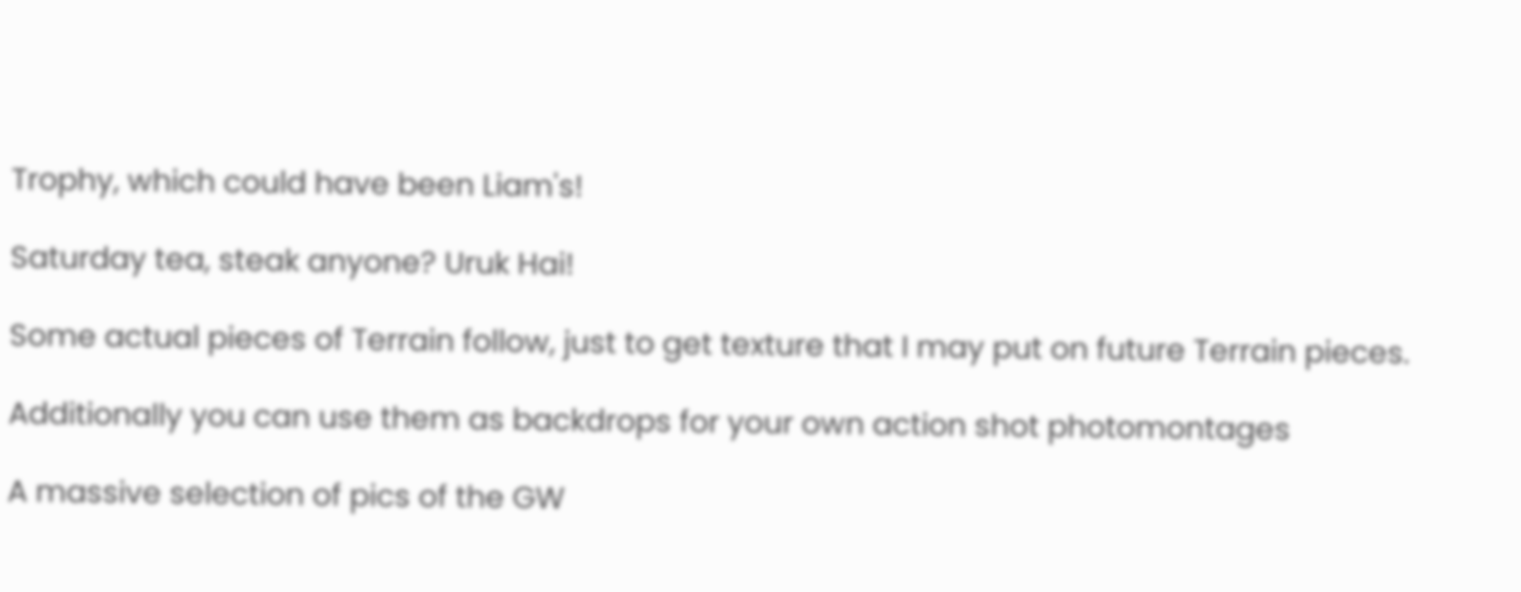Trophy, which could have been Liam's!

Saturday tea, steak anyone? Uruk Hai!

Some actual pieces of Terrain follow, just to get texture that I may put on future Terrain pieces.

Additionally you can use them as backdrops for your own action shot photomontages

A massive selection of pics of the GW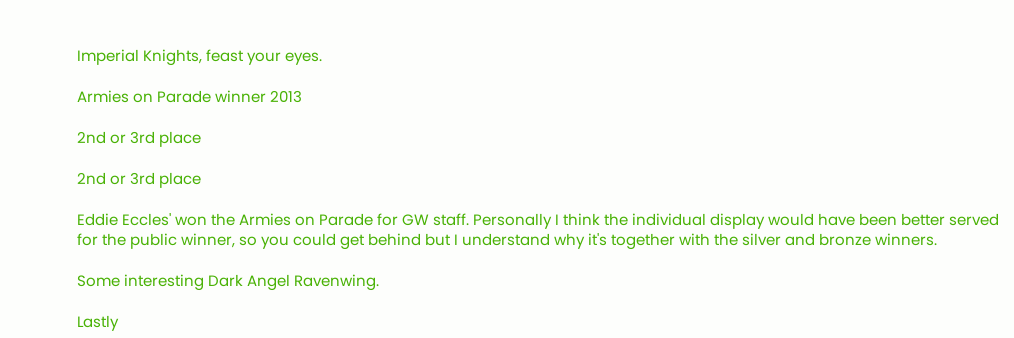Imperial Knights, feast your eyes.

Armies on Parade winner 2013

2nd or 3rd place

2nd or 3rd place

Eddie Eccles' won the Armies on Parade for GW staff. Personally I think the individual display would have been better served for the public winner, so you could get behind but I understand why it's together with the silver and bronze winners.

Some interesting Dark Angel Ravenwing.

Lastly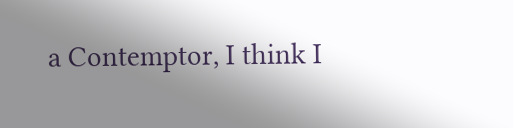a Contemptor, I think I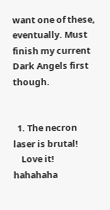want one of these, eventually. Must finish my current Dark Angels first though.


  1. The necron laser is brutal!
    Love it! hahahaha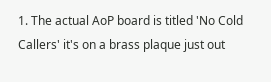1. The actual AoP board is titled 'No Cold Callers' it's on a brass plaque just out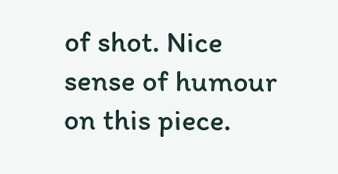of shot. Nice sense of humour on this piece.